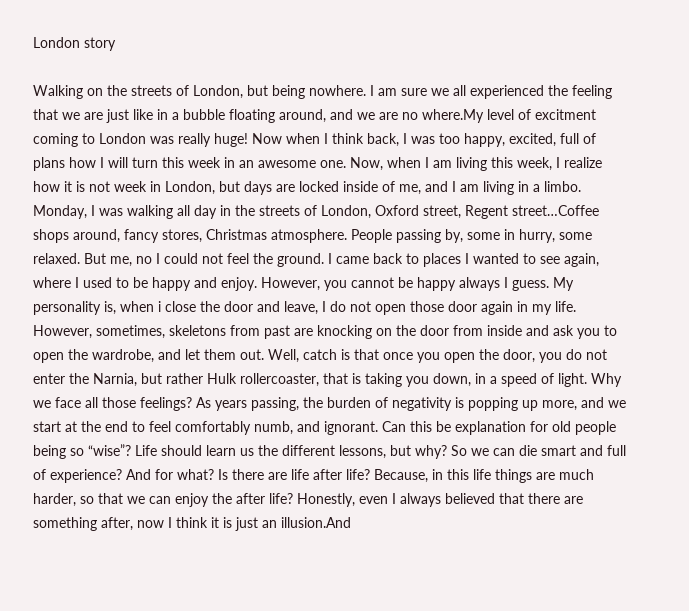London story

Walking on the streets of London, but being nowhere. I am sure we all experienced the feeling that we are just like in a bubble floating around, and we are no where.My level of excitment coming to London was really huge! Now when I think back, I was too happy, excited, full of plans how I will turn this week in an awesome one. Now, when I am living this week, I realize how it is not week in London, but days are locked inside of me, and I am living in a limbo. Monday, I was walking all day in the streets of London, Oxford street, Regent street…Coffee shops around, fancy stores, Christmas atmosphere. People passing by, some in hurry, some relaxed. But me, no I could not feel the ground. I came back to places I wanted to see again, where I used to be happy and enjoy. However, you cannot be happy always I guess. My personality is, when i close the door and leave, I do not open those door again in my life. However, sometimes, skeletons from past are knocking on the door from inside and ask you to open the wardrobe, and let them out. Well, catch is that once you open the door, you do not enter the Narnia, but rather Hulk rollercoaster, that is taking you down, in a speed of light. Why we face all those feelings? As years passing, the burden of negativity is popping up more, and we start at the end to feel comfortably numb, and ignorant. Can this be explanation for old people being so “wise”? Life should learn us the different lessons, but why? So we can die smart and full of experience? And for what? Is there are life after life? Because, in this life things are much harder, so that we can enjoy the after life? Honestly, even I always believed that there are something after, now I think it is just an illusion.And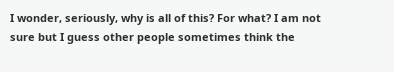I wonder, seriously, why is all of this? For what? I am not sure but I guess other people sometimes think the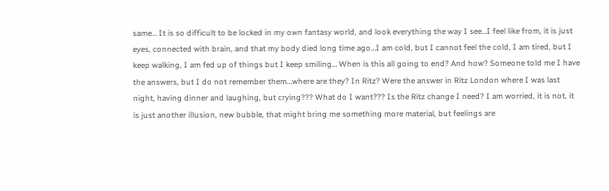same… It is so difficult to be locked in my own fantasy world, and look everything the way I see…I feel like from, it is just eyes, connected with brain, and that my body died long time ago…I am cold, but I cannot feel the cold, I am tired, but I keep walking, I am fed up of things but I keep smiling… When is this all going to end? And how? Someone told me I have the answers, but I do not remember them…where are they? In Ritz? Were the answer in Ritz London where I was last night, having dinner and laughing, but crying??? What do I want??? Is the Ritz change I need? I am worried, it is not, it is just another illusion, new bubble, that might bring me something more material, but feelings are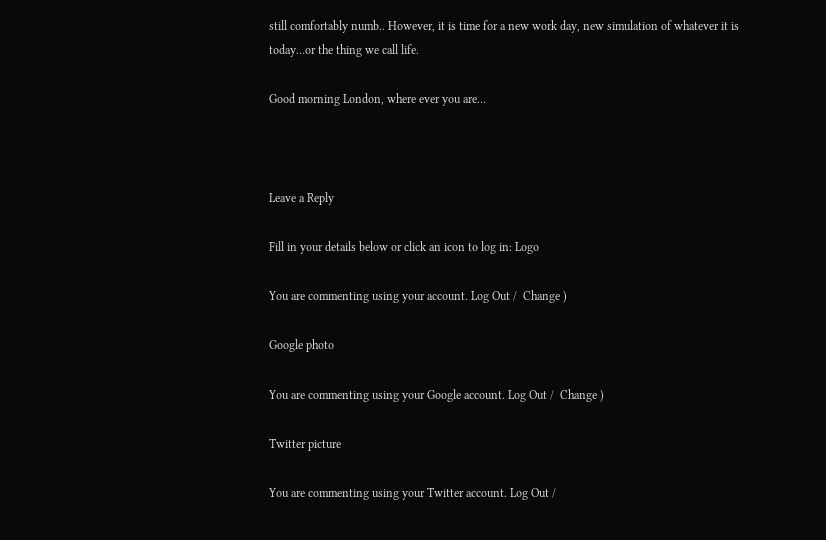still comfortably numb.. However, it is time for a new work day, new simulation of whatever it is today…or the thing we call life.

Good morning London, where ever you are…



Leave a Reply

Fill in your details below or click an icon to log in: Logo

You are commenting using your account. Log Out /  Change )

Google photo

You are commenting using your Google account. Log Out /  Change )

Twitter picture

You are commenting using your Twitter account. Log Out /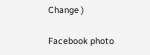Change )

Facebook photo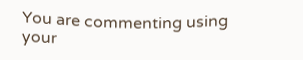You are commenting using your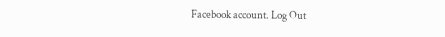Facebook account. Log Out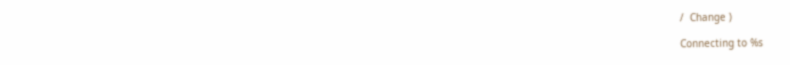/  Change )

Connecting to %s